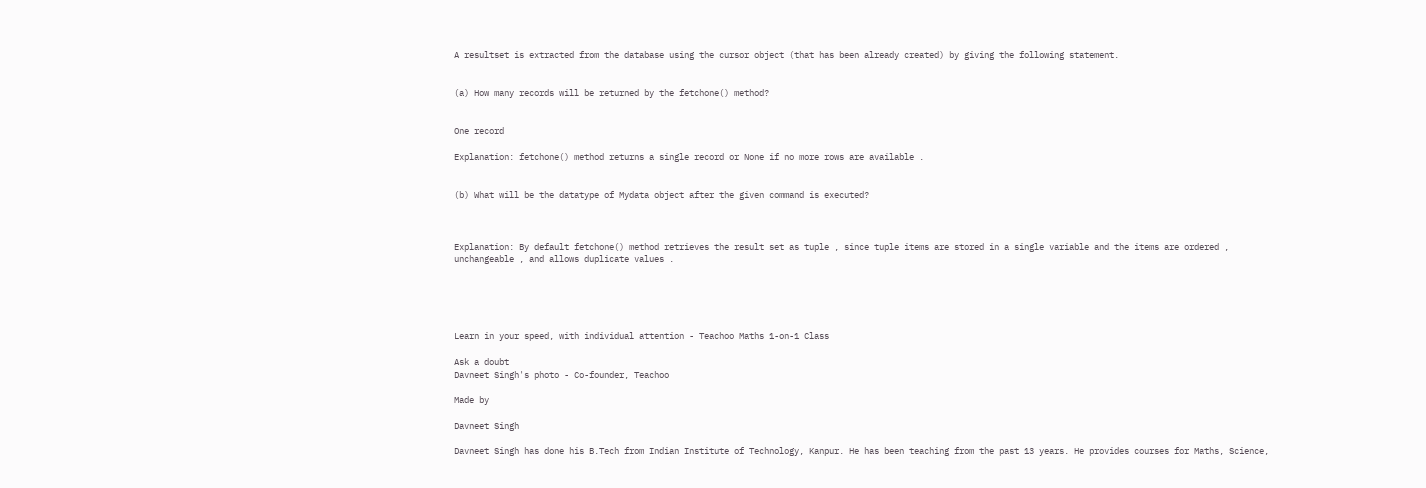A resultset is extracted from the database using the cursor object (that has been already created) by giving the following statement.


(a) How many records will be returned by the fetchone() method?


One record

Explanation: fetchone() method returns a single record or None if no more rows are available .


(b) What will be the datatype of Mydata object after the given command is executed?



Explanation: By default fetchone() method retrieves the result set as tuple , since tuple items are stored in a single variable and the items are ordered , unchangeable , and allows duplicate values .





Learn in your speed, with individual attention - Teachoo Maths 1-on-1 Class

Ask a doubt
Davneet Singh's photo - Co-founder, Teachoo

Made by

Davneet Singh

Davneet Singh has done his B.Tech from Indian Institute of Technology, Kanpur. He has been teaching from the past 13 years. He provides courses for Maths, Science,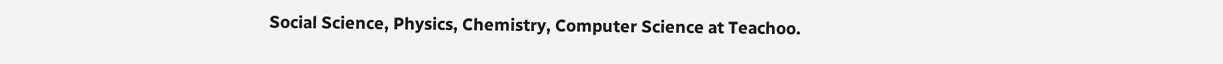Social Science, Physics, Chemistry, Computer Science at Teachoo.